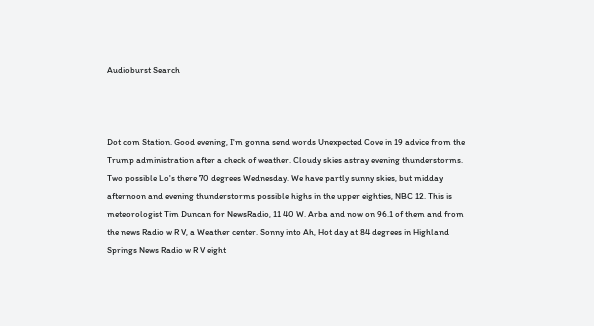Audioburst Search



Dot com Station. Good evening, I'm gonna send words Unexpected Cove in 19 advice from the Trump administration after a check of weather. Cloudy skies astray evening thunderstorms. Two possible Lo's there 70 degrees Wednesday. We have partly sunny skies, but midday afternoon and evening thunderstorms possible highs in the upper eighties, NBC 12. This is meteorologist Tim Duncan for NewsRadio, 11 40 W. Arba and now on 96.1 of them and from the news Radio w R V, a Weather center. Sonny into Ah, Hot day at 84 degrees in Highland Springs News Radio w R V eight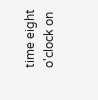time eight o'clock on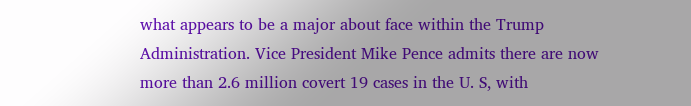what appears to be a major about face within the Trump Administration. Vice President Mike Pence admits there are now more than 2.6 million covert 19 cases in the U. S, with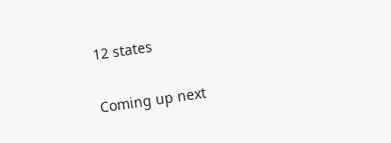12 states

Coming up next